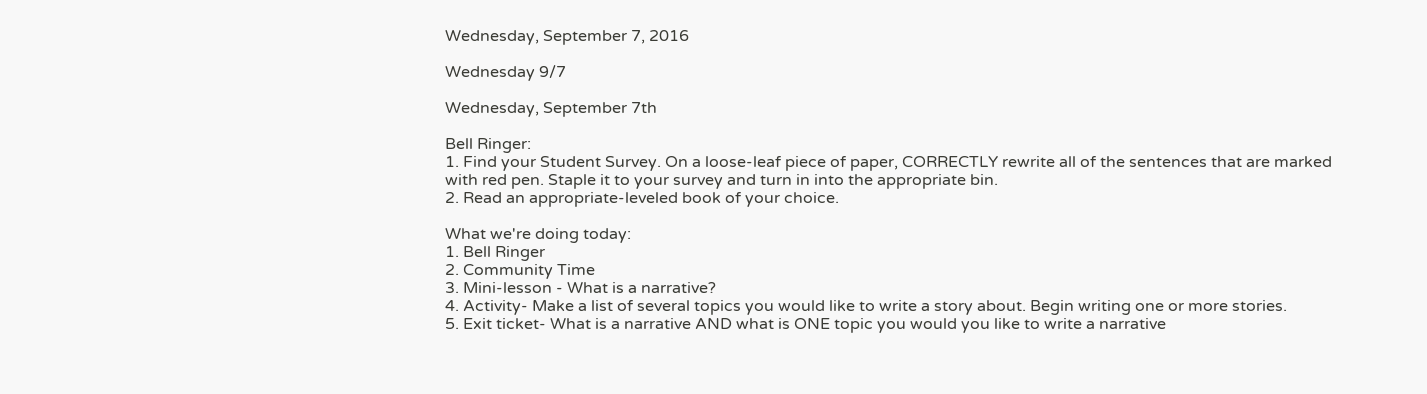Wednesday, September 7, 2016

Wednesday 9/7

Wednesday, September 7th

Bell Ringer:
1. Find your Student Survey. On a loose-leaf piece of paper, CORRECTLY rewrite all of the sentences that are marked with red pen. Staple it to your survey and turn in into the appropriate bin.
2. Read an appropriate-leveled book of your choice.

What we're doing today:
1. Bell Ringer
2. Community Time
3. Mini-lesson - What is a narrative?
4. Activity- Make a list of several topics you would like to write a story about. Begin writing one or more stories.
5. Exit ticket- What is a narrative AND what is ONE topic you would you like to write a narrative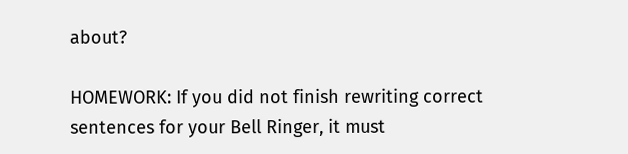about?

HOMEWORK: If you did not finish rewriting correct sentences for your Bell Ringer, it must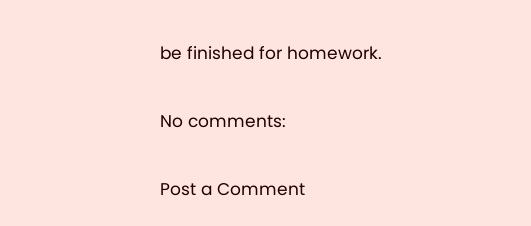be finished for homework.

No comments:

Post a Comment